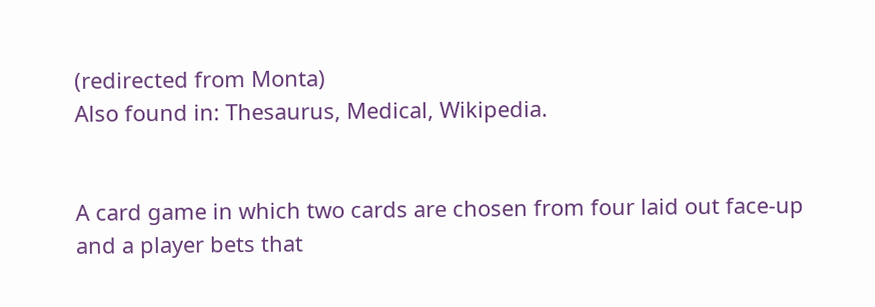(redirected from Monta)
Also found in: Thesaurus, Medical, Wikipedia.


A card game in which two cards are chosen from four laid out face-up and a player bets that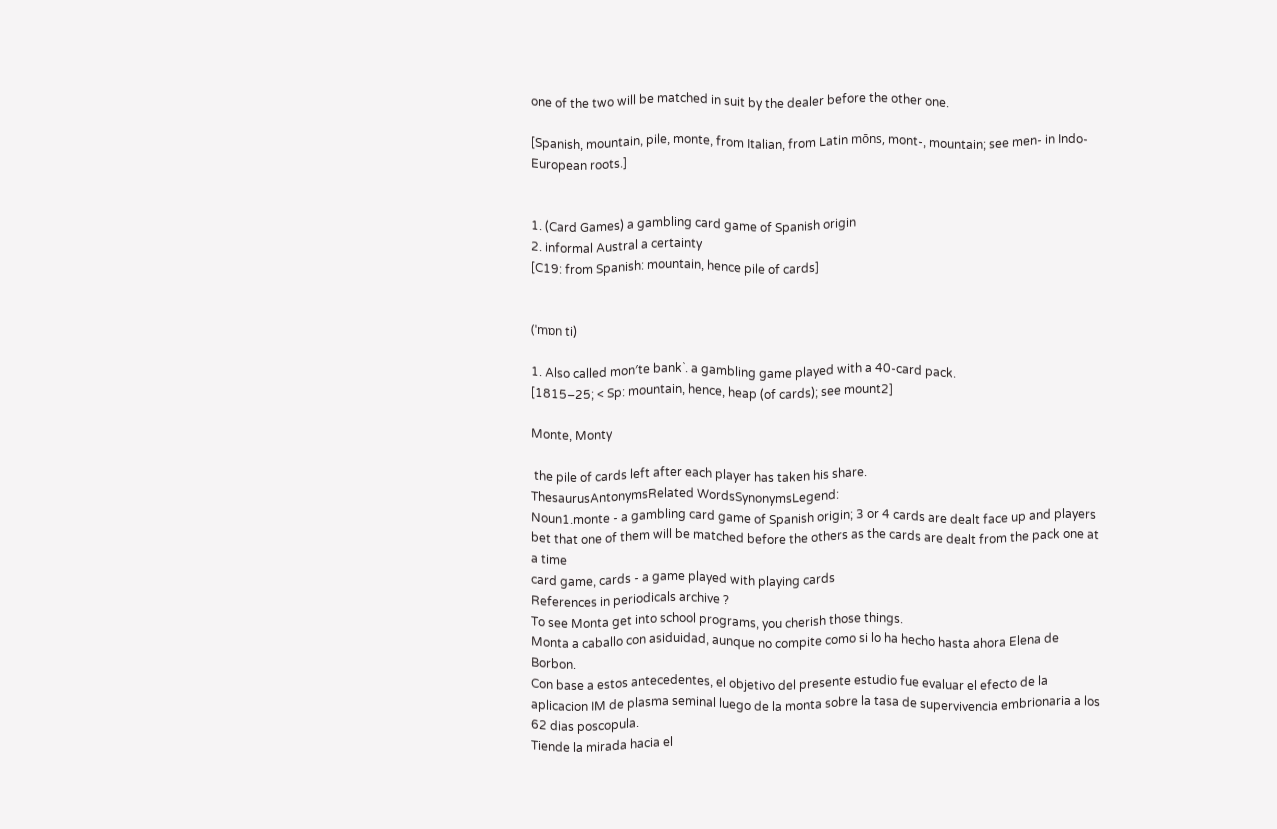one of the two will be matched in suit by the dealer before the other one.

[Spanish, mountain, pile, monte, from Italian, from Latin mōns, mont-, mountain; see men- in Indo-European roots.]


1. (Card Games) a gambling card game of Spanish origin
2. informal Austral a certainty
[C19: from Spanish: mountain, hence pile of cards]


(ˈmɒn ti)

1. Also called mon′te bank`. a gambling game played with a 40-card pack.
[1815–25; < Sp: mountain, hence, heap (of cards); see mount2]

Monte, Monty

 the pile of cards left after each player has taken his share.
ThesaurusAntonymsRelated WordsSynonymsLegend:
Noun1.monte - a gambling card game of Spanish origin; 3 or 4 cards are dealt face up and players bet that one of them will be matched before the others as the cards are dealt from the pack one at a time
card game, cards - a game played with playing cards
References in periodicals archive ?
To see Monta get into school programs, you cherish those things.
Monta a caballo con asiduidad, aunque no compite como si lo ha hecho hasta ahora Elena de Borbon.
Con base a estos antecedentes, el objetivo del presente estudio fue evaluar el efecto de la aplicacion IM de plasma seminal luego de la monta sobre la tasa de supervivencia embrionaria a los 62 dias poscopula.
Tiende la mirada hacia el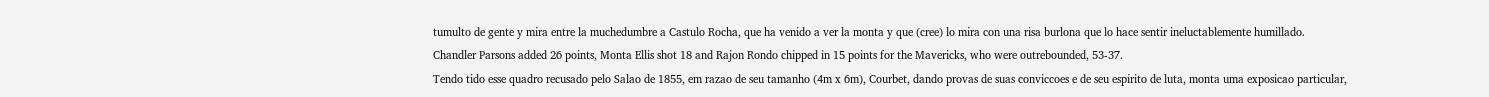tumulto de gente y mira entre la muchedumbre a Castulo Rocha, que ha venido a ver la monta y que (cree) lo mira con una risa burlona que lo hace sentir ineluctablemente humillado.
Chandler Parsons added 26 points, Monta Ellis shot 18 and Rajon Rondo chipped in 15 points for the Mavericks, who were outrebounded, 53-37.
Tendo tido esse quadro recusado pelo Salao de 1855, em razao de seu tamanho (4m x 6m), Courbet, dando provas de suas conviccoes e de seu espirito de luta, monta uma exposicao particular,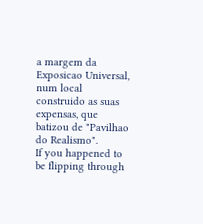a margem da Exposicao Universal, num local construido as suas expensas, que batizou de "Pavilhao do Realismo".
If you happened to be flipping through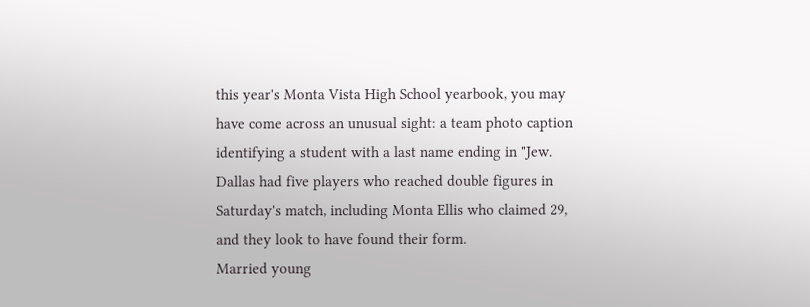this year's Monta Vista High School yearbook, you may have come across an unusual sight: a team photo caption identifying a student with a last name ending in "Jew.
Dallas had five players who reached double figures in Saturday's match, including Monta Ellis who claimed 29, and they look to have found their form.
Married young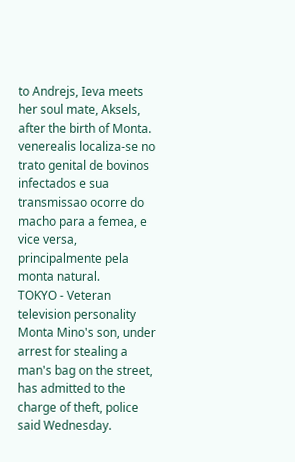to Andrejs, Ieva meets her soul mate, Aksels, after the birth of Monta.
venerealis localiza-se no trato genital de bovinos infectados e sua transmissao ocorre do macho para a femea, e vice versa, principalmente pela monta natural.
TOKYO - Veteran television personality Monta Mino's son, under arrest for stealing a man's bag on the street, has admitted to the charge of theft, police said Wednesday.